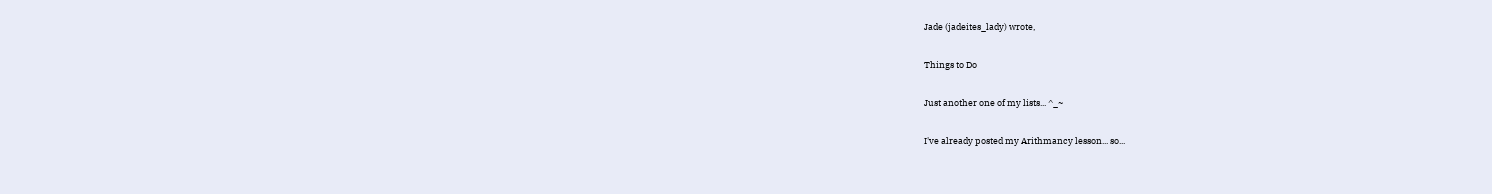Jade (jadeites_lady) wrote,

Things to Do

Just another one of my lists... ^_~

I've already posted my Arithmancy lesson... so...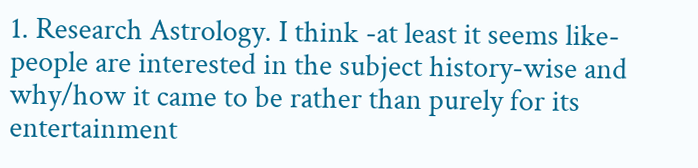1. Research Astrology. I think -at least it seems like- people are interested in the subject history-wise and why/how it came to be rather than purely for its entertainment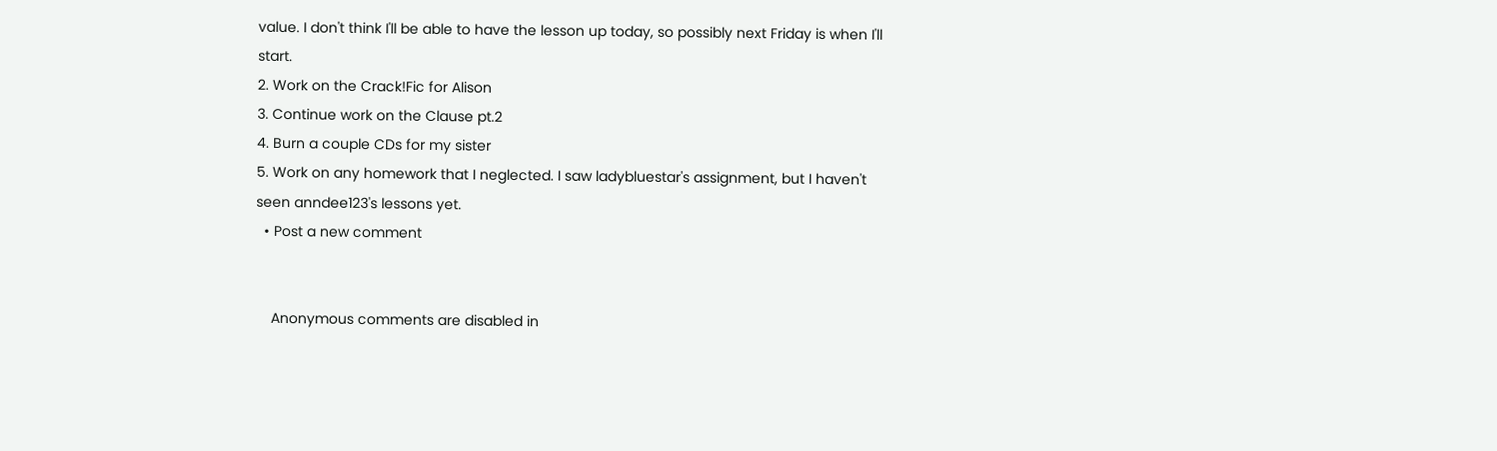value. I don't think I'll be able to have the lesson up today, so possibly next Friday is when I'll start.
2. Work on the Crack!Fic for Alison
3. Continue work on the Clause pt.2
4. Burn a couple CDs for my sister
5. Work on any homework that I neglected. I saw ladybluestar's assignment, but I haven't seen anndee123's lessons yet.
  • Post a new comment


    Anonymous comments are disabled in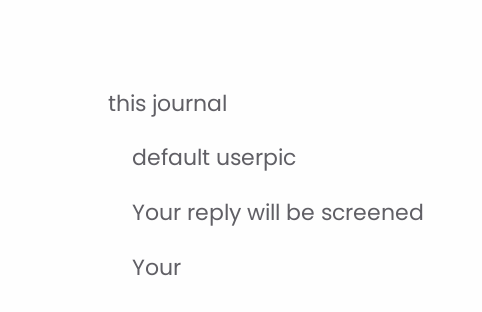this journal

    default userpic

    Your reply will be screened

    Your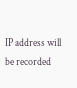IP address will be recorded